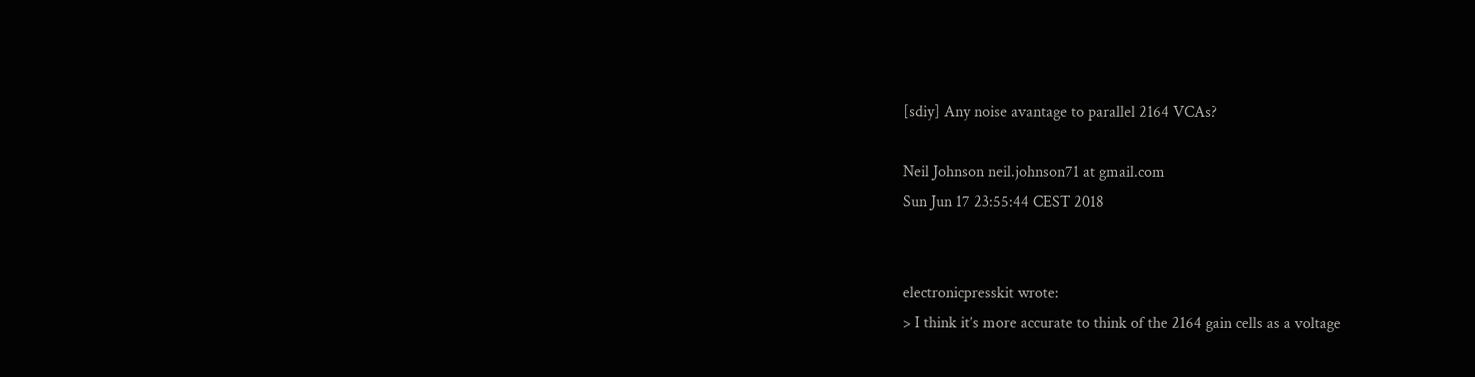[sdiy] Any noise avantage to parallel 2164 VCAs?

Neil Johnson neil.johnson71 at gmail.com
Sun Jun 17 23:55:44 CEST 2018


electronicpresskit wrote:
> I think it’s more accurate to think of the 2164 gain cells as a voltage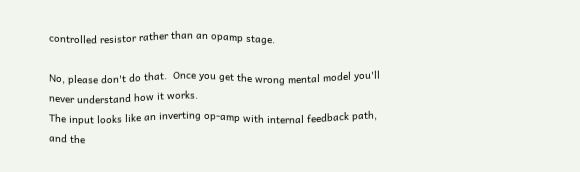controlled resistor rather than an opamp stage.

No, please don't do that.  Once you get the wrong mental model you'll
never understand how it works.
The input looks like an inverting op-amp with internal feedback path,
and the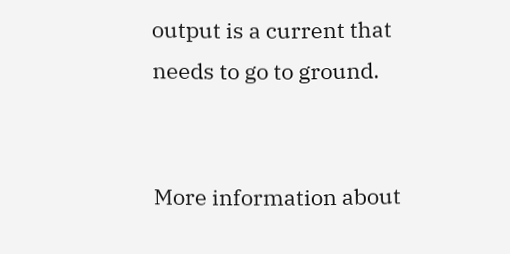output is a current that needs to go to ground.


More information about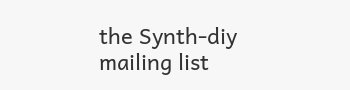the Synth-diy mailing list